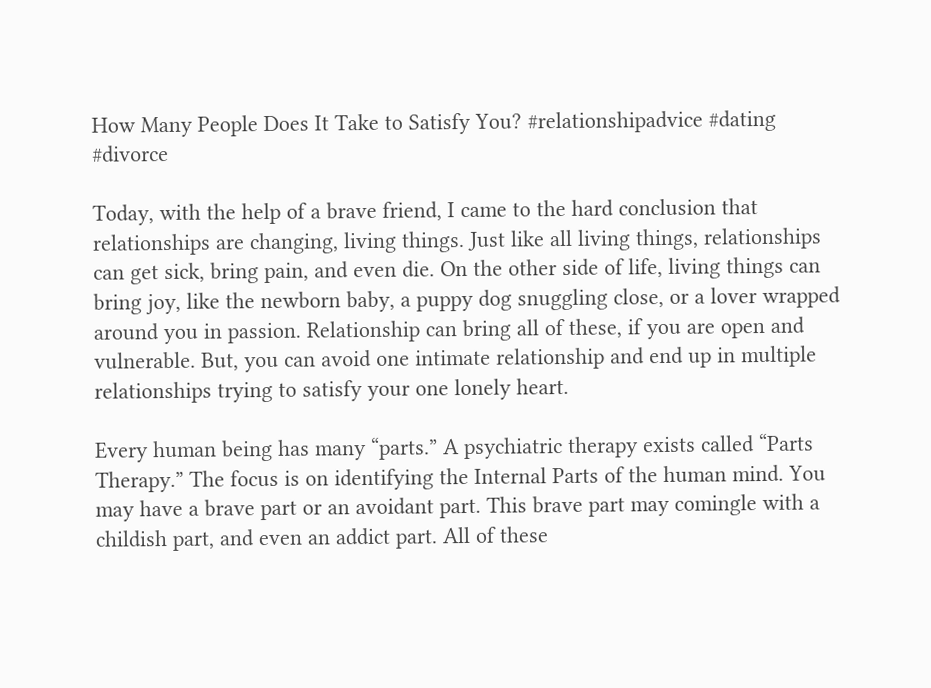How Many People Does It Take to Satisfy You? #relationshipadvice #dating #divorce

Today, with the help of a brave friend, I came to the hard conclusion that relationships are changing, living things. Just like all living things, relationships can get sick, bring pain, and even die. On the other side of life, living things can bring joy, like the newborn baby, a puppy dog snuggling close, or a lover wrapped around you in passion. Relationship can bring all of these, if you are open and vulnerable. But, you can avoid one intimate relationship and end up in multiple relationships trying to satisfy your one lonely heart.

Every human being has many “parts.” A psychiatric therapy exists called “Parts Therapy.” The focus is on identifying the Internal Parts of the human mind. You may have a brave part or an avoidant part. This brave part may comingle with a childish part, and even an addict part. All of these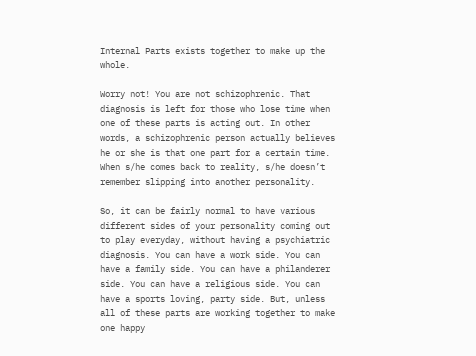Internal Parts exists together to make up the whole.

Worry not! You are not schizophrenic. That diagnosis is left for those who lose time when one of these parts is acting out. In other words, a schizophrenic person actually believes he or she is that one part for a certain time. When s/he comes back to reality, s/he doesn’t remember slipping into another personality.

So, it can be fairly normal to have various different sides of your personality coming out to play everyday, without having a psychiatric diagnosis. You can have a work side. You can have a family side. You can have a philanderer side. You can have a religious side. You can have a sports loving, party side. But, unless all of these parts are working together to make one happy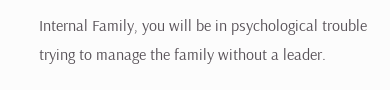Internal Family, you will be in psychological trouble trying to manage the family without a leader.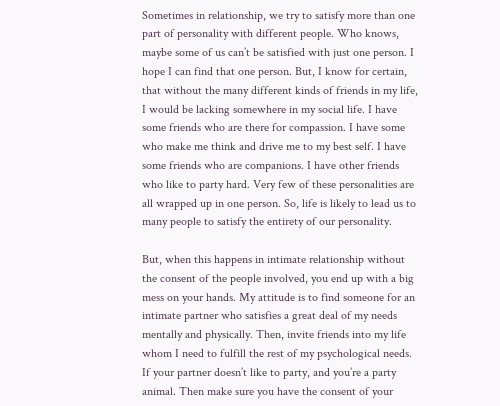Sometimes in relationship, we try to satisfy more than one part of personality with different people. Who knows, maybe some of us can’t be satisfied with just one person. I hope I can find that one person. But, I know for certain, that without the many different kinds of friends in my life, I would be lacking somewhere in my social life. I have some friends who are there for compassion. I have some who make me think and drive me to my best self. I have some friends who are companions. I have other friends who like to party hard. Very few of these personalities are all wrapped up in one person. So, life is likely to lead us to many people to satisfy the entirety of our personality.

But, when this happens in intimate relationship without the consent of the people involved, you end up with a big mess on your hands. My attitude is to find someone for an intimate partner who satisfies a great deal of my needs mentally and physically. Then, invite friends into my life whom I need to fulfill the rest of my psychological needs. If your partner doesn’t like to party, and you’re a party animal. Then make sure you have the consent of your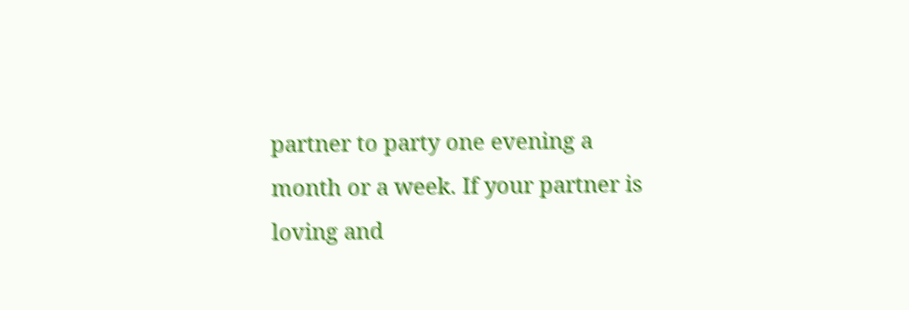partner to party one evening a month or a week. If your partner is loving and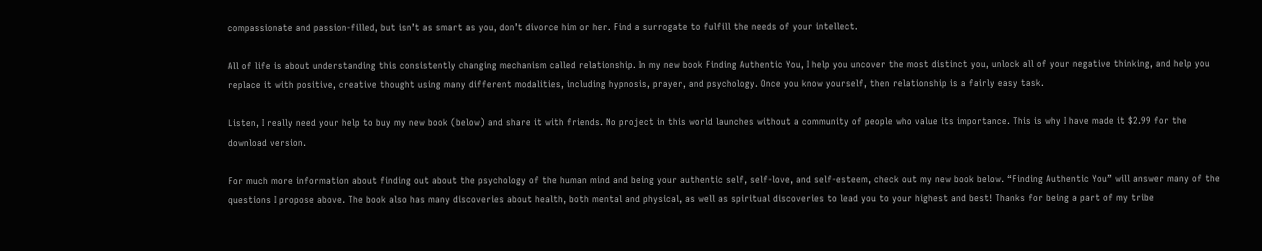compassionate and passion-filled, but isn’t as smart as you, don’t divorce him or her. Find a surrogate to fulfill the needs of your intellect.

All of life is about understanding this consistently changing mechanism called relationship. In my new book Finding Authentic You, I help you uncover the most distinct you, unlock all of your negative thinking, and help you replace it with positive, creative thought using many different modalities, including hypnosis, prayer, and psychology. Once you know yourself, then relationship is a fairly easy task.

Listen, I really need your help to buy my new book (below) and share it with friends. No project in this world launches without a community of people who value its importance. This is why I have made it $2.99 for the download version.

For much more information about finding out about the psychology of the human mind and being your authentic self, self-love, and self-esteem, check out my new book below. “Finding Authentic You” will answer many of the questions I propose above. The book also has many discoveries about health, both mental and physical, as well as spiritual discoveries to lead you to your highest and best! Thanks for being a part of my tribe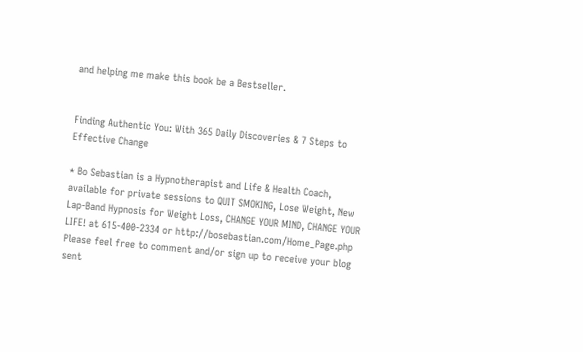and helping me make this book be a Bestseller.


Finding Authentic You: With 365 Daily Discoveries & 7 Steps to Effective Change

* Bo Sebastian is a Hypnotherapist and Life & Health Coach, available for private sessions to QUIT SMOKING, Lose Weight, New Lap-Band Hypnosis for Weight Loss, CHANGE YOUR MIND, CHANGE YOUR LIFE! at 615-400-2334 or http://bosebastian.com/Home_Page.php Please feel free to comment and/or sign up to receive your blog sent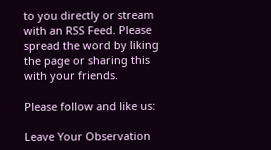to you directly or stream with an RSS Feed. Please spread the word by liking the page or sharing this with your friends.

Please follow and like us:

Leave Your Observation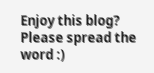Enjoy this blog? Please spread the word :)